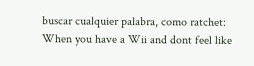buscar cualquier palabra, como ratchet:
When you have a Wii and dont feel like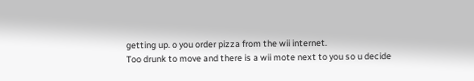getting up. o you order pizza from the wii internet.
Too drunk to move and there is a wii mote next to you so u decide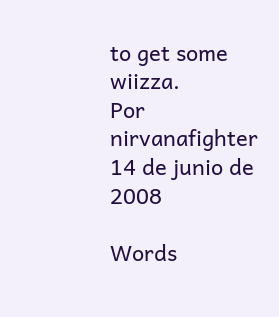to get some wiizza.
Por nirvanafighter 14 de junio de 2008

Words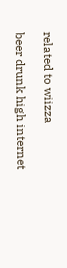related to wiizza

beer drunk high internet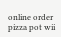online order pizza pot wii